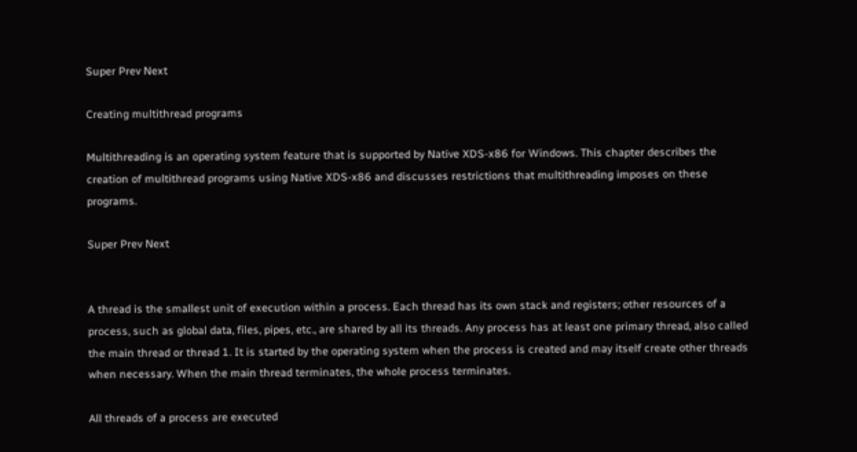Super Prev Next

Creating multithread programs

Multithreading is an operating system feature that is supported by Native XDS-x86 for Windows. This chapter describes the creation of multithread programs using Native XDS-x86 and discusses restrictions that multithreading imposes on these programs.

Super Prev Next


A thread is the smallest unit of execution within a process. Each thread has its own stack and registers; other resources of a process, such as global data, files, pipes, etc., are shared by all its threads. Any process has at least one primary thread, also called the main thread or thread 1. It is started by the operating system when the process is created and may itself create other threads when necessary. When the main thread terminates, the whole process terminates.

All threads of a process are executed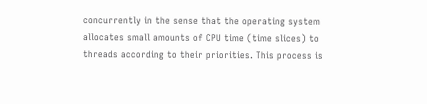concurrently in the sense that the operating system allocates small amounts of CPU time (time slices) to threads according to their priorities. This process is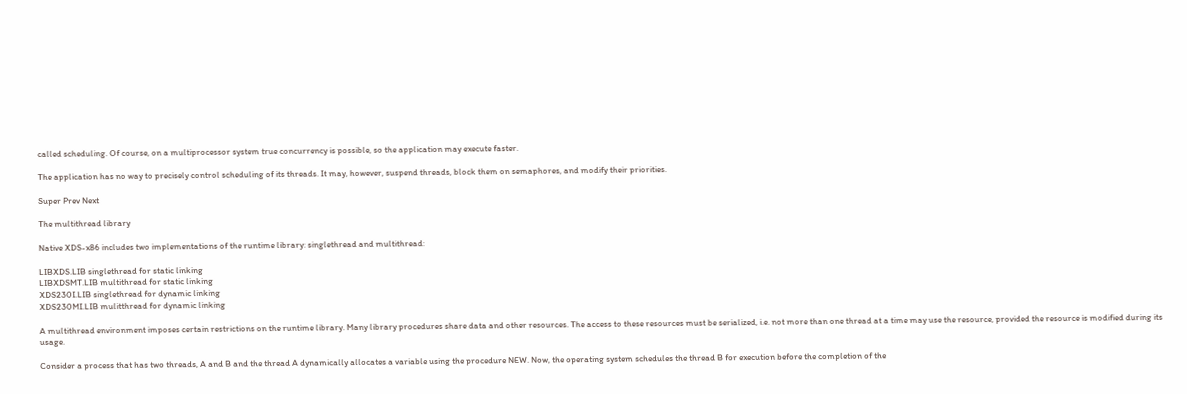called scheduling. Of course, on a multiprocessor system true concurrency is possible, so the application may execute faster.

The application has no way to precisely control scheduling of its threads. It may, however, suspend threads, block them on semaphores, and modify their priorities.

Super Prev Next

The multithread library

Native XDS-x86 includes two implementations of the runtime library: singlethread and multithread:

LIBXDS.LIB singlethread for static linking
LIBXDSMT.LIB multithread for static linking
XDS230I.LIB singlethread for dynamic linking
XDS230MI.LIB mulitthread for dynamic linking

A multithread environment imposes certain restrictions on the runtime library. Many library procedures share data and other resources. The access to these resources must be serialized, i.e. not more than one thread at a time may use the resource, provided the resource is modified during its usage.

Consider a process that has two threads, A and B and the thread A dynamically allocates a variable using the procedure NEW. Now, the operating system schedules the thread B for execution before the completion of the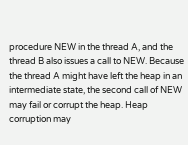procedure NEW in the thread A, and the thread B also issues a call to NEW. Because the thread A might have left the heap in an intermediate state, the second call of NEW may fail or corrupt the heap. Heap corruption may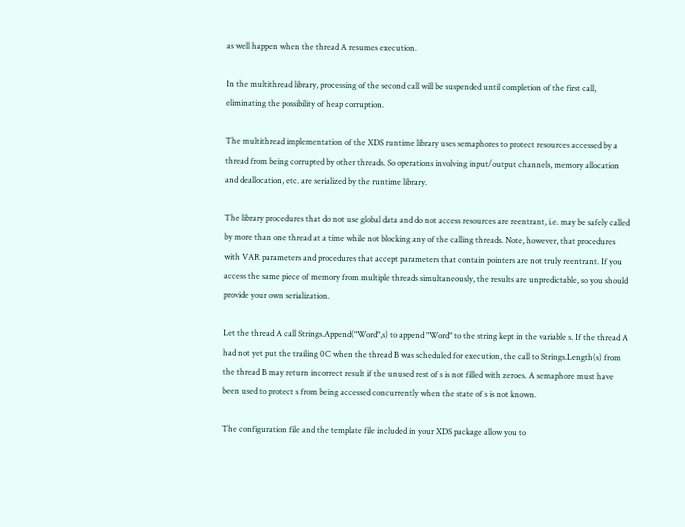as well happen when the thread A resumes execution.

In the multithread library, processing of the second call will be suspended until completion of the first call, eliminating the possibility of heap corruption.

The multithread implementation of the XDS runtime library uses semaphores to protect resources accessed by a thread from being corrupted by other threads. So operations involving input/output channels, memory allocation and deallocation, etc. are serialized by the runtime library.

The library procedures that do not use global data and do not access resources are reentrant, i.e. may be safely called by more than one thread at a time while not blocking any of the calling threads. Note, however, that procedures with VAR parameters and procedures that accept parameters that contain pointers are not truly reentrant. If you access the same piece of memory from multiple threads simultaneously, the results are unpredictable, so you should provide your own serialization.

Let the thread A call Strings.Append("Word",s) to append "Word" to the string kept in the variable s. If the thread A had not yet put the trailing 0C when the thread B was scheduled for execution, the call to Strings.Length(s) from the thread B may return incorrect result if the unused rest of s is not filled with zeroes. A semaphore must have been used to protect s from being accessed concurrently when the state of s is not known.

The configuration file and the template file included in your XDS package allow you to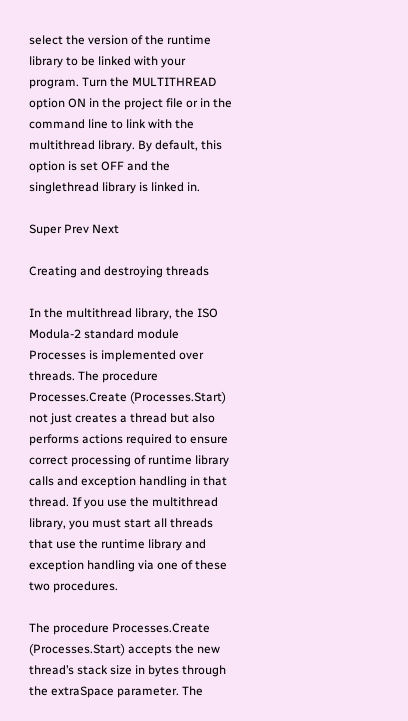select the version of the runtime library to be linked with your program. Turn the MULTITHREAD option ON in the project file or in the command line to link with the multithread library. By default, this option is set OFF and the singlethread library is linked in.

Super Prev Next

Creating and destroying threads

In the multithread library, the ISO Modula-2 standard module Processes is implemented over threads. The procedure Processes.Create (Processes.Start) not just creates a thread but also performs actions required to ensure correct processing of runtime library calls and exception handling in that thread. If you use the multithread library, you must start all threads that use the runtime library and exception handling via one of these two procedures.

The procedure Processes.Create (Processes.Start) accepts the new thread’s stack size in bytes through the extraSpace parameter. The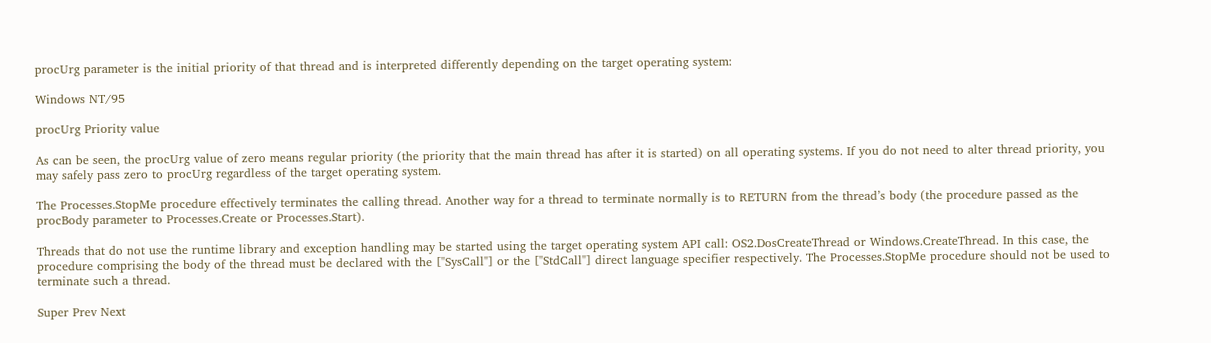procUrg parameter is the initial priority of that thread and is interpreted differently depending on the target operating system:

Windows NT/95

procUrg Priority value

As can be seen, the procUrg value of zero means regular priority (the priority that the main thread has after it is started) on all operating systems. If you do not need to alter thread priority, you may safely pass zero to procUrg regardless of the target operating system.

The Processes.StopMe procedure effectively terminates the calling thread. Another way for a thread to terminate normally is to RETURN from the thread’s body (the procedure passed as the procBody parameter to Processes.Create or Processes.Start).

Threads that do not use the runtime library and exception handling may be started using the target operating system API call: OS2.DosCreateThread or Windows.CreateThread. In this case, the procedure comprising the body of the thread must be declared with the ["SysCall"] or the ["StdCall"] direct language specifier respectively. The Processes.StopMe procedure should not be used to terminate such a thread.

Super Prev Next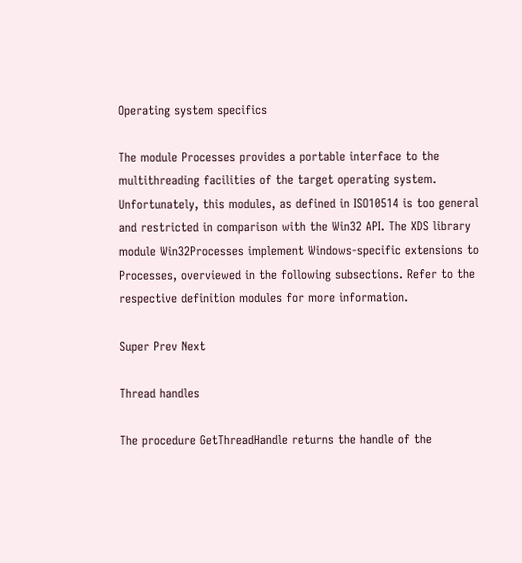Operating system specifics

The module Processes provides a portable interface to the multithreading facilities of the target operating system. Unfortunately, this modules, as defined in ISO10514 is too general and restricted in comparison with the Win32 API. The XDS library module Win32Processes implement Windows-specific extensions to Processes, overviewed in the following subsections. Refer to the respective definition modules for more information.

Super Prev Next

Thread handles

The procedure GetThreadHandle returns the handle of the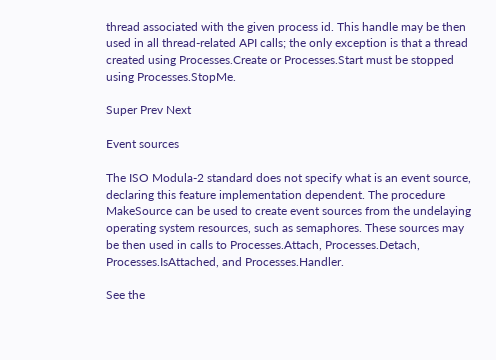thread associated with the given process id. This handle may be then used in all thread-related API calls; the only exception is that a thread created using Processes.Create or Processes.Start must be stopped using Processes.StopMe.

Super Prev Next

Event sources

The ISO Modula-2 standard does not specify what is an event source, declaring this feature implementation dependent. The procedure MakeSource can be used to create event sources from the undelaying operating system resources, such as semaphores. These sources may be then used in calls to Processes.Attach, Processes.Detach, Processes.IsAttached, and Processes.Handler.

See the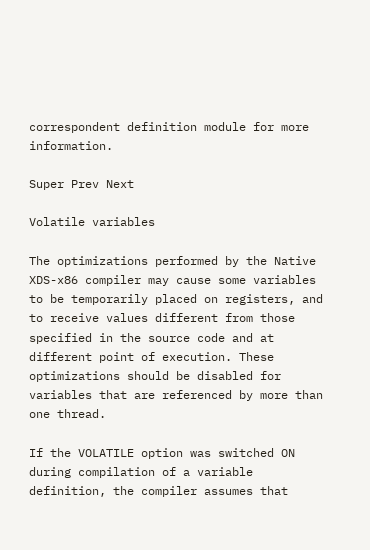correspondent definition module for more information.

Super Prev Next

Volatile variables

The optimizations performed by the Native XDS-x86 compiler may cause some variables to be temporarily placed on registers, and to receive values different from those specified in the source code and at different point of execution. These optimizations should be disabled for variables that are referenced by more than one thread.

If the VOLATILE option was switched ON during compilation of a variable definition, the compiler assumes that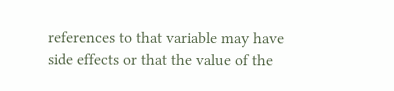references to that variable may have side effects or that the value of the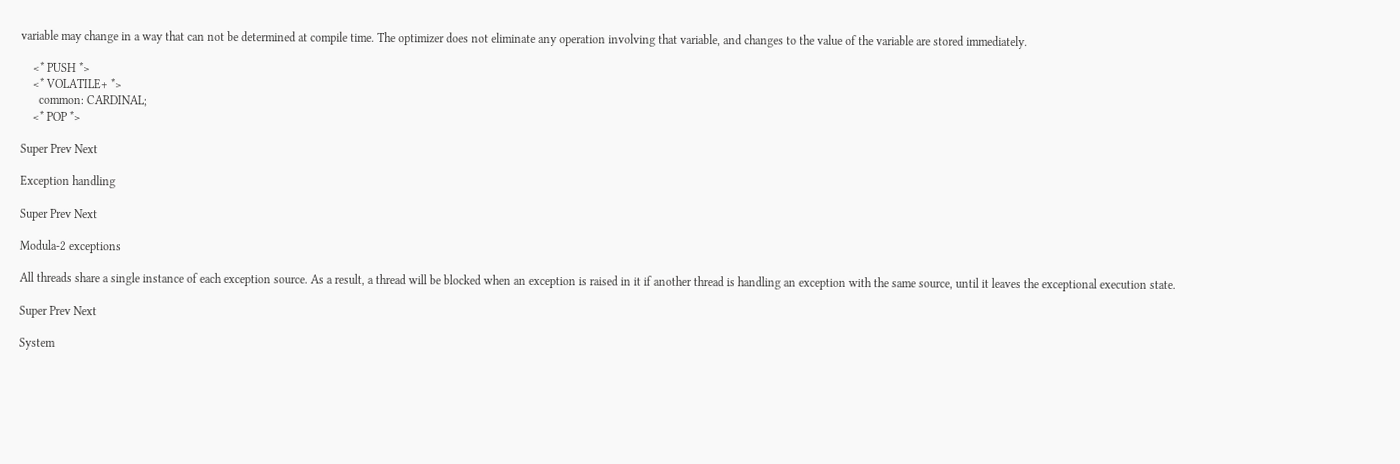variable may change in a way that can not be determined at compile time. The optimizer does not eliminate any operation involving that variable, and changes to the value of the variable are stored immediately.

    <* PUSH *>
    <* VOLATILE+ *>
      common: CARDINAL;
    <* POP *>

Super Prev Next

Exception handling

Super Prev Next

Modula-2 exceptions

All threads share a single instance of each exception source. As a result, a thread will be blocked when an exception is raised in it if another thread is handling an exception with the same source, until it leaves the exceptional execution state.

Super Prev Next

System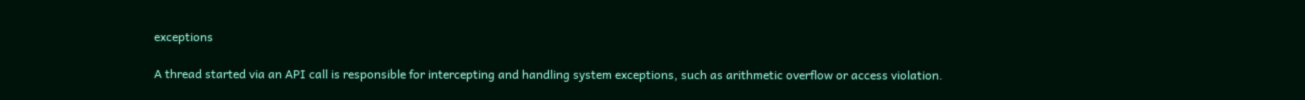exceptions

A thread started via an API call is responsible for intercepting and handling system exceptions, such as arithmetic overflow or access violation.